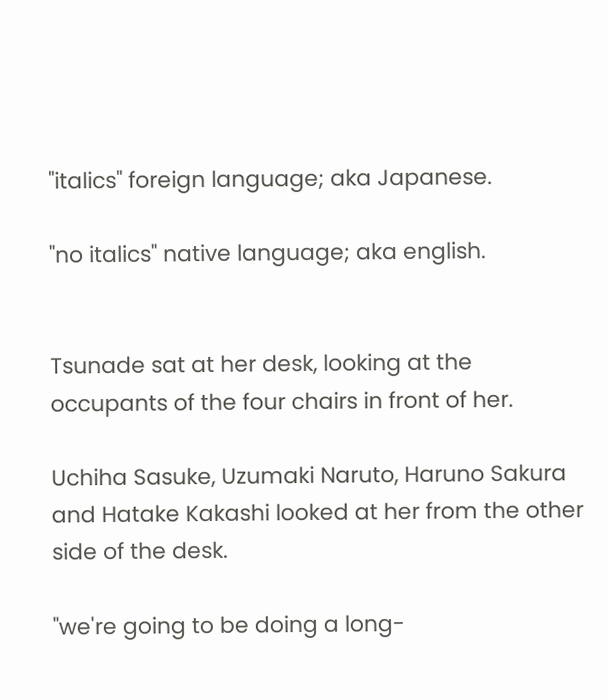"italics" foreign language; aka Japanese.

"no italics" native language; aka english.


Tsunade sat at her desk, looking at the occupants of the four chairs in front of her.

Uchiha Sasuke, Uzumaki Naruto, Haruno Sakura and Hatake Kakashi looked at her from the other side of the desk.

"we're going to be doing a long-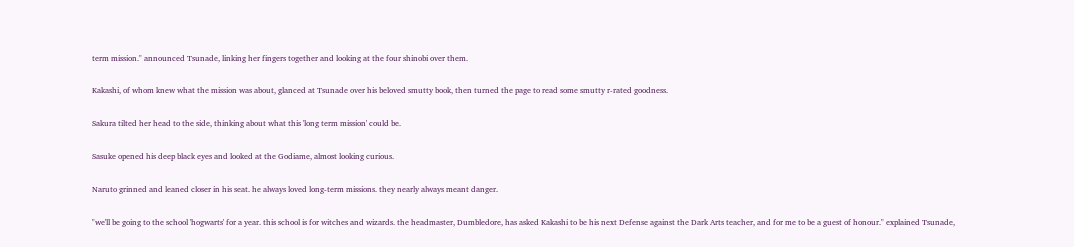term mission." announced Tsunade, linking her fingers together and looking at the four shinobi over them.

Kakashi, of whom knew what the mission was about, glanced at Tsunade over his beloved smutty book, then turned the page to read some smutty r-rated goodness.

Sakura tilted her head to the side, thinking about what this 'long term mission' could be.

Sasuke opened his deep black eyes and looked at the Godiame, almost looking curious.

Naruto grinned and leaned closer in his seat. he always loved long-term missions. they nearly always meant danger.

"we'll be going to the school 'hogwarts' for a year. this school is for witches and wizards. the headmaster, Dumbledore, has asked Kakashi to be his next Defense against the Dark Arts teacher, and for me to be a guest of honour." explained Tsunade,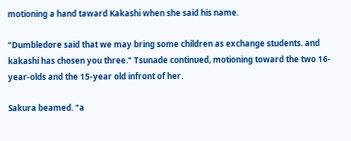motioning a hand taward Kakashi when she said his name.

"Dumbledore said that we may bring some children as exchange students. and kakashi has chosen you three." Tsunade continued, motioning toward the two 16-year-olds and the 15-year old infront of her.

Sakura beamed. "a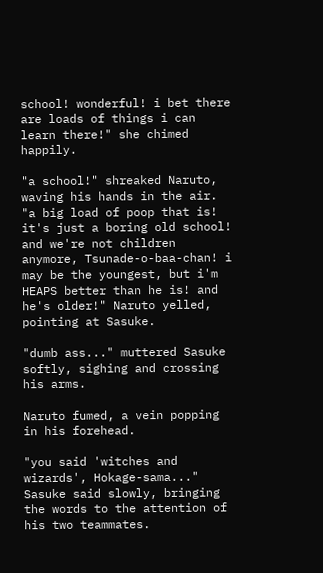school! wonderful! i bet there are loads of things i can learn there!" she chimed happily.

"a school!" shreaked Naruto, waving his hands in the air. "a big load of poop that is! it's just a boring old school! and we're not children anymore, Tsunade-o-baa-chan! i may be the youngest, but i'm HEAPS better than he is! and he's older!" Naruto yelled, pointing at Sasuke.

"dumb ass..." muttered Sasuke softly, sighing and crossing his arms.

Naruto fumed, a vein popping in his forehead.

"you said 'witches and wizards', Hokage-sama..." Sasuke said slowly, bringing the words to the attention of his two teammates.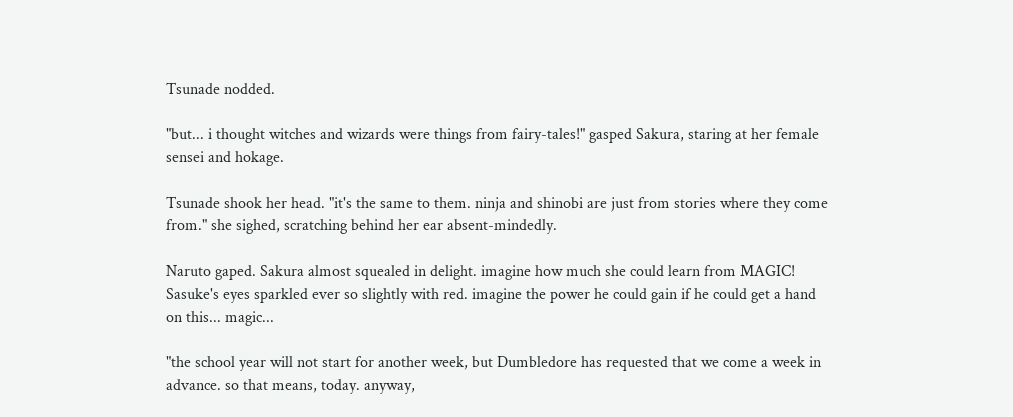Tsunade nodded.

"but... i thought witches and wizards were things from fairy-tales!" gasped Sakura, staring at her female sensei and hokage.

Tsunade shook her head. "it's the same to them. ninja and shinobi are just from stories where they come from." she sighed, scratching behind her ear absent-mindedly.

Naruto gaped. Sakura almost squealed in delight. imagine how much she could learn from MAGIC! Sasuke's eyes sparkled ever so slightly with red. imagine the power he could gain if he could get a hand on this... magic...

"the school year will not start for another week, but Dumbledore has requested that we come a week in advance. so that means, today. anyway,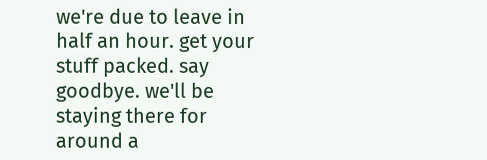we're due to leave in half an hour. get your stuff packed. say goodbye. we'll be staying there for around a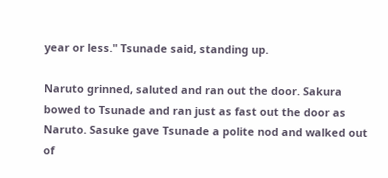year or less." Tsunade said, standing up.

Naruto grinned, saluted and ran out the door. Sakura bowed to Tsunade and ran just as fast out the door as Naruto. Sasuke gave Tsunade a polite nod and walked out of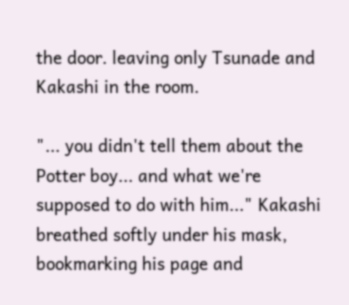the door. leaving only Tsunade and Kakashi in the room.

"... you didn't tell them about the Potter boy... and what we're supposed to do with him..." Kakashi breathed softly under his mask, bookmarking his page and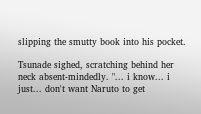slipping the smutty book into his pocket.

Tsunade sighed, scratching behind her neck absent-mindedly. "... i know... i just... don't want Naruto to get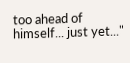too ahead of himself... just yet..."